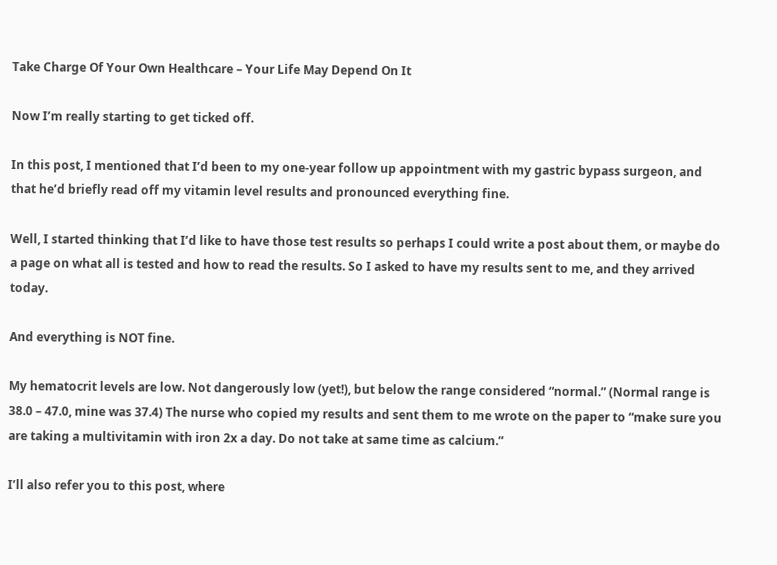Take Charge Of Your Own Healthcare – Your Life May Depend On It

Now I’m really starting to get ticked off.

In this post, I mentioned that I’d been to my one-year follow up appointment with my gastric bypass surgeon, and that he’d briefly read off my vitamin level results and pronounced everything fine.

Well, I started thinking that I’d like to have those test results so perhaps I could write a post about them, or maybe do a page on what all is tested and how to read the results. So I asked to have my results sent to me, and they arrived today.

And everything is NOT fine.

My hematocrit levels are low. Not dangerously low (yet!), but below the range considered “normal.” (Normal range is 38.0 – 47.0, mine was 37.4) The nurse who copied my results and sent them to me wrote on the paper to “make sure you are taking a multivitamin with iron 2x a day. Do not take at same time as calcium.”

I’ll also refer you to this post, where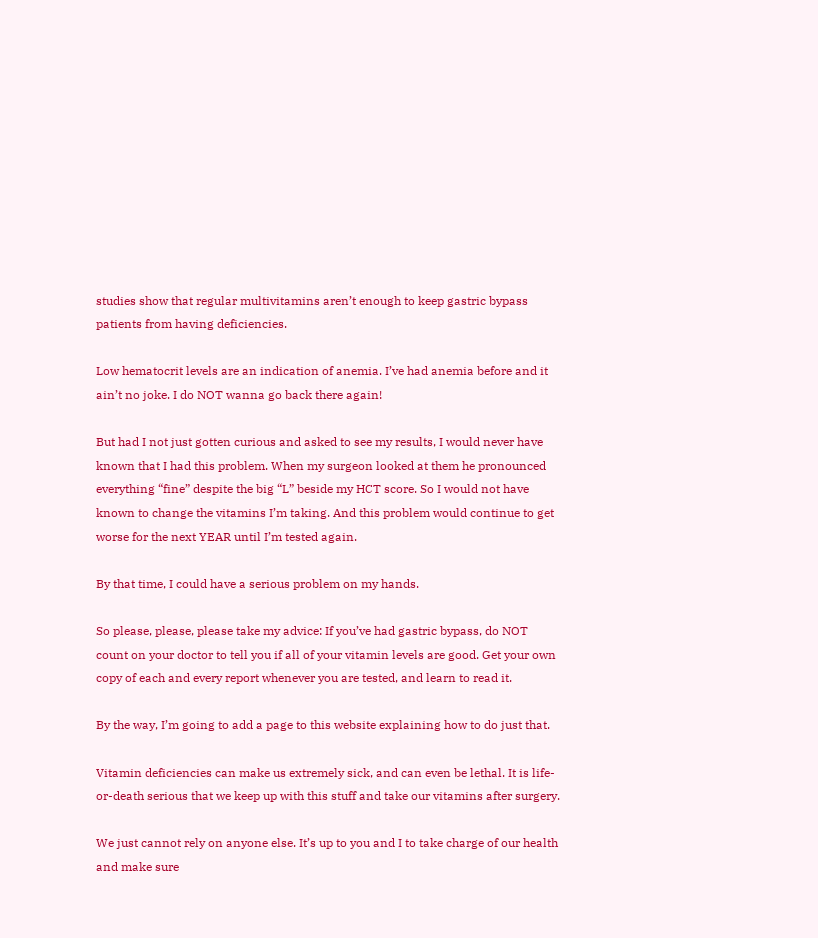studies show that regular multivitamins aren’t enough to keep gastric bypass patients from having deficiencies.

Low hematocrit levels are an indication of anemia. I’ve had anemia before and it ain’t no joke. I do NOT wanna go back there again!

But had I not just gotten curious and asked to see my results, I would never have known that I had this problem. When my surgeon looked at them he pronounced everything “fine” despite the big “L” beside my HCT score. So I would not have known to change the vitamins I’m taking. And this problem would continue to get worse for the next YEAR until I’m tested again.

By that time, I could have a serious problem on my hands.

So please, please, please take my advice: If you’ve had gastric bypass, do NOT count on your doctor to tell you if all of your vitamin levels are good. Get your own copy of each and every report whenever you are tested, and learn to read it.

By the way, I’m going to add a page to this website explaining how to do just that.

Vitamin deficiencies can make us extremely sick, and can even be lethal. It is life-or-death serious that we keep up with this stuff and take our vitamins after surgery.

We just cannot rely on anyone else. It’s up to you and I to take charge of our health and make sure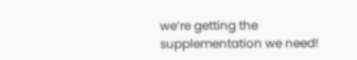we’re getting the supplementation we need!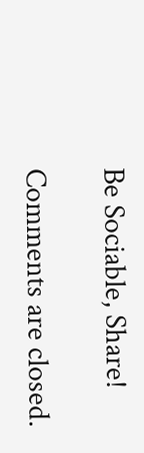Be Sociable, Share!

Comments are closed.